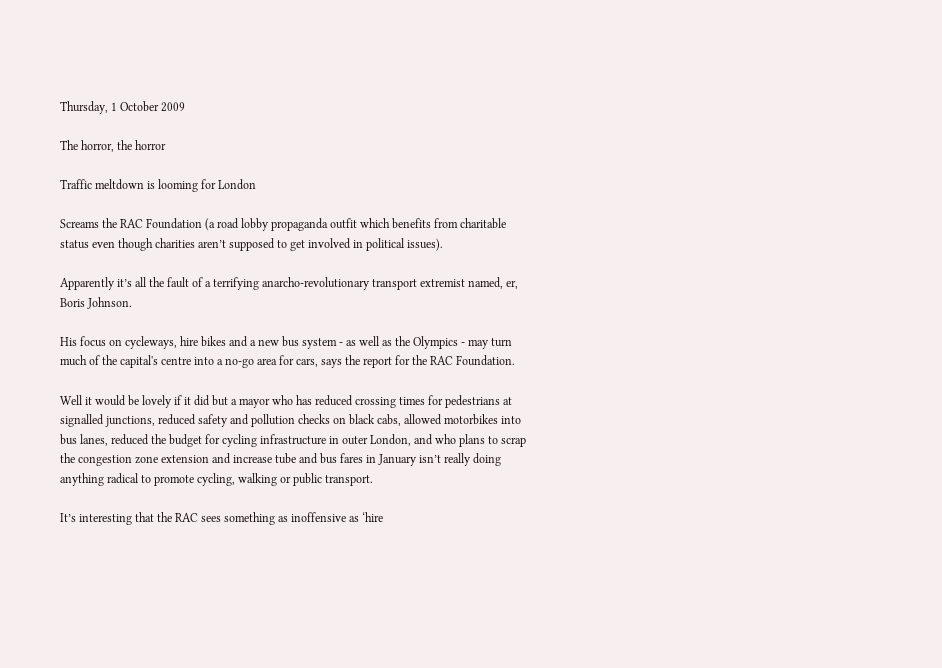Thursday, 1 October 2009

The horror, the horror

Traffic meltdown is looming for London

Screams the RAC Foundation (a road lobby propaganda outfit which benefits from charitable status even though charities aren’t supposed to get involved in political issues).

Apparently it’s all the fault of a terrifying anarcho-revolutionary transport extremist named, er, Boris Johnson.

His focus on cycleways, hire bikes and a new bus system - as well as the Olympics - may turn much of the capital's centre into a no-go area for cars, says the report for the RAC Foundation.

Well it would be lovely if it did but a mayor who has reduced crossing times for pedestrians at signalled junctions, reduced safety and pollution checks on black cabs, allowed motorbikes into bus lanes, reduced the budget for cycling infrastructure in outer London, and who plans to scrap the congestion zone extension and increase tube and bus fares in January isn’t really doing anything radical to promote cycling, walking or public transport.

It’s interesting that the RAC sees something as inoffensive as ‘hire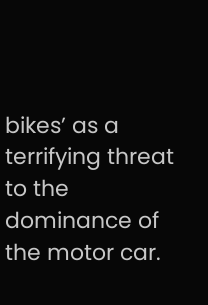bikes’ as a terrifying threat to the dominance of the motor car.